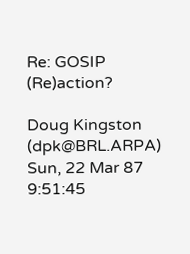Re: GOSIP (Re)action?

Doug Kingston (dpk@BRL.ARPA)
Sun, 22 Mar 87 9:51:45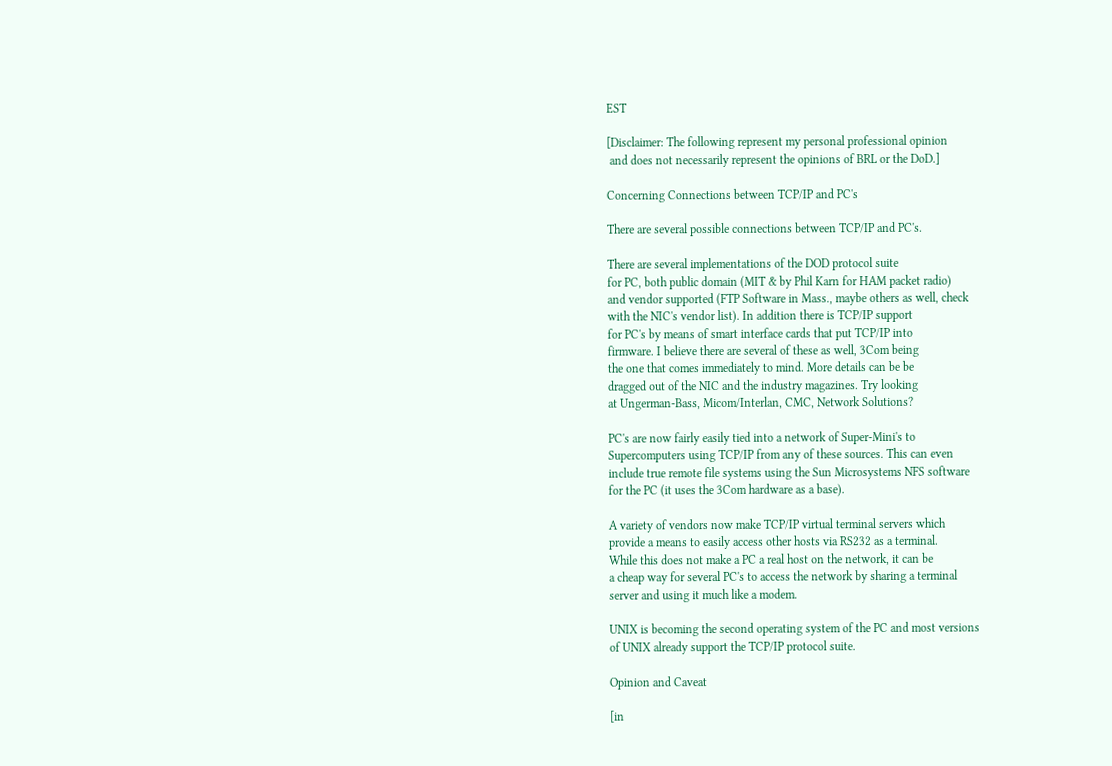EST

[Disclaimer: The following represent my personal professional opinion
 and does not necessarily represent the opinions of BRL or the DoD.]

Concerning Connections between TCP/IP and PC's

There are several possible connections between TCP/IP and PC's.

There are several implementations of the DOD protocol suite
for PC, both public domain (MIT & by Phil Karn for HAM packet radio)
and vendor supported (FTP Software in Mass., maybe others as well, check
with the NIC's vendor list). In addition there is TCP/IP support
for PC's by means of smart interface cards that put TCP/IP into
firmware. I believe there are several of these as well, 3Com being
the one that comes immediately to mind. More details can be be
dragged out of the NIC and the industry magazines. Try looking
at Ungerman-Bass, Micom/Interlan, CMC, Network Solutions?

PC's are now fairly easily tied into a network of Super-Mini's to
Supercomputers using TCP/IP from any of these sources. This can even
include true remote file systems using the Sun Microsystems NFS software
for the PC (it uses the 3Com hardware as a base).

A variety of vendors now make TCP/IP virtual terminal servers which
provide a means to easily access other hosts via RS232 as a terminal.
While this does not make a PC a real host on the network, it can be
a cheap way for several PC's to access the network by sharing a terminal
server and using it much like a modem.

UNIX is becoming the second operating system of the PC and most versions
of UNIX already support the TCP/IP protocol suite.

Opinion and Caveat

[in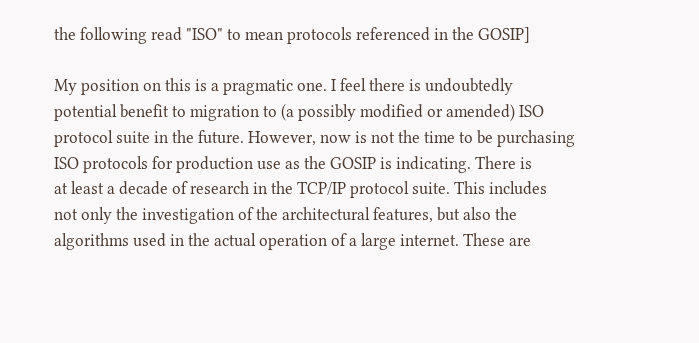the following read "ISO" to mean protocols referenced in the GOSIP]

My position on this is a pragmatic one. I feel there is undoubtedly
potential benefit to migration to (a possibly modified or amended) ISO
protocol suite in the future. However, now is not the time to be purchasing
ISO protocols for production use as the GOSIP is indicating. There is
at least a decade of research in the TCP/IP protocol suite. This includes
not only the investigation of the architectural features, but also the
algorithms used in the actual operation of a large internet. These are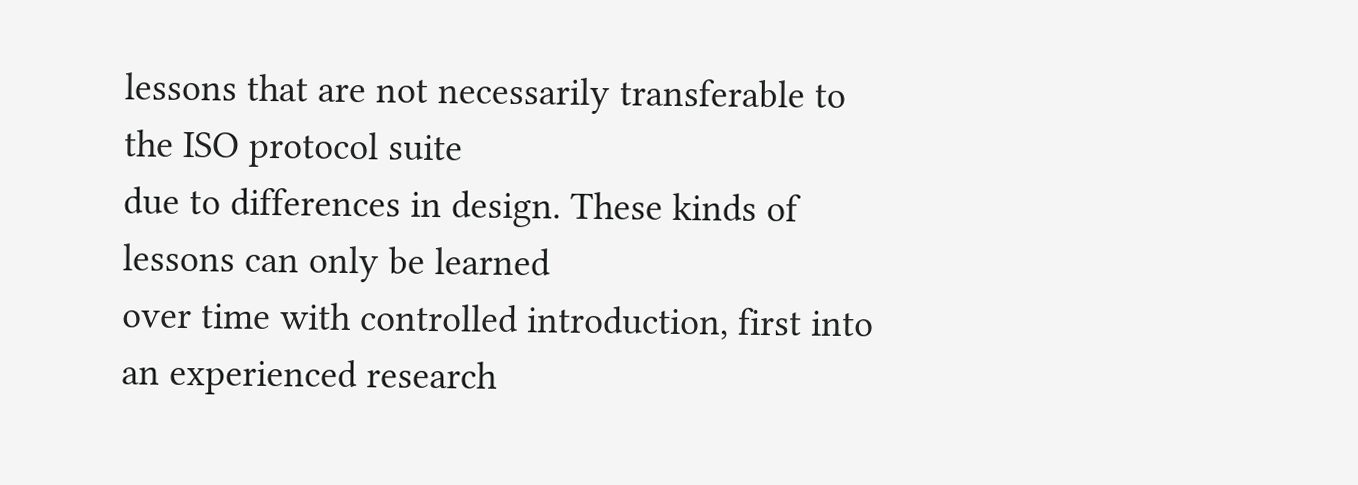lessons that are not necessarily transferable to the ISO protocol suite
due to differences in design. These kinds of lessons can only be learned
over time with controlled introduction, first into an experienced research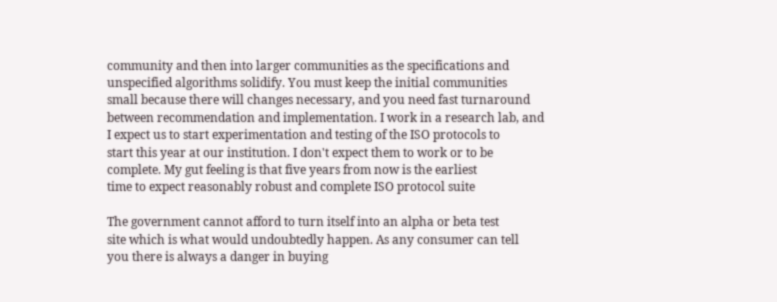community and then into larger communities as the specifications and
unspecified algorithms solidify. You must keep the initial communities
small because there will changes necessary, and you need fast turnaround
between recommendation and implementation. I work in a research lab, and
I expect us to start experimentation and testing of the ISO protocols to
start this year at our institution. I don't expect them to work or to be
complete. My gut feeling is that five years from now is the earliest
time to expect reasonably robust and complete ISO protocol suite

The government cannot afford to turn itself into an alpha or beta test
site which is what would undoubtedly happen. As any consumer can tell
you there is always a danger in buying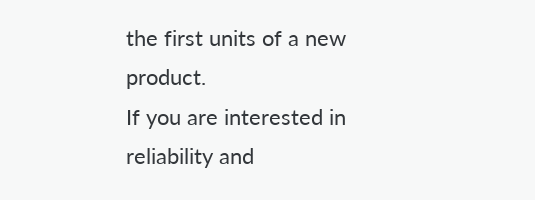the first units of a new product.
If you are interested in reliability and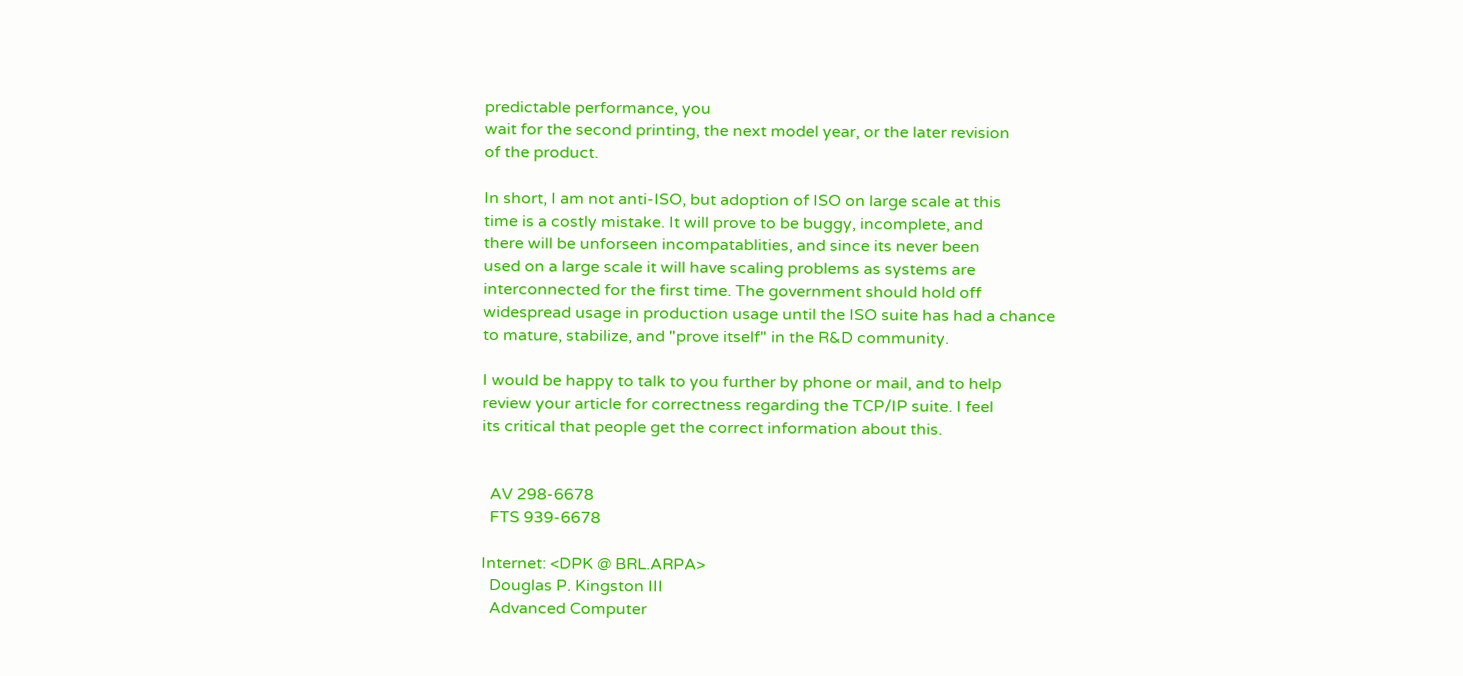predictable performance, you
wait for the second printing, the next model year, or the later revision
of the product.

In short, I am not anti-ISO, but adoption of ISO on large scale at this
time is a costly mistake. It will prove to be buggy, incomplete, and
there will be unforseen incompatablities, and since its never been
used on a large scale it will have scaling problems as systems are
interconnected for the first time. The government should hold off
widespread usage in production usage until the ISO suite has had a chance
to mature, stabilize, and "prove itself" in the R&D community.

I would be happy to talk to you further by phone or mail, and to help
review your article for correctness regarding the TCP/IP suite. I feel
its critical that people get the correct information about this.


  AV 298-6678
  FTS 939-6678

Internet: <DPK @ BRL.ARPA>
  Douglas P. Kingston III
  Advanced Computer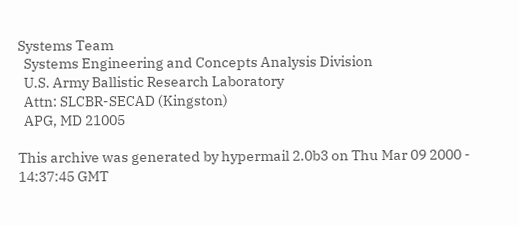Systems Team
  Systems Engineering and Concepts Analysis Division
  U.S. Army Ballistic Research Laboratory
  Attn: SLCBR-SECAD (Kingston)
  APG, MD 21005

This archive was generated by hypermail 2.0b3 on Thu Mar 09 2000 - 14:37:45 GMT